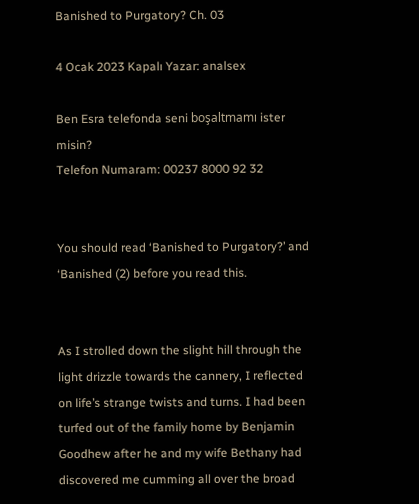Banished to Purgatory? Ch. 03

4 Ocak 2023 Kapalı Yazar: analsex

Ben Esra telefonda seni boşaltmamı ister misin?
Telefon Numaram: 00237 8000 92 32


You should read ‘Banished to Purgatory?’ and ‘Banished (2) before you read this.


As I strolled down the slight hill through the light drizzle towards the cannery, I reflected on life’s strange twists and turns. I had been turfed out of the family home by Benjamin Goodhew after he and my wife Bethany had discovered me cumming all over the broad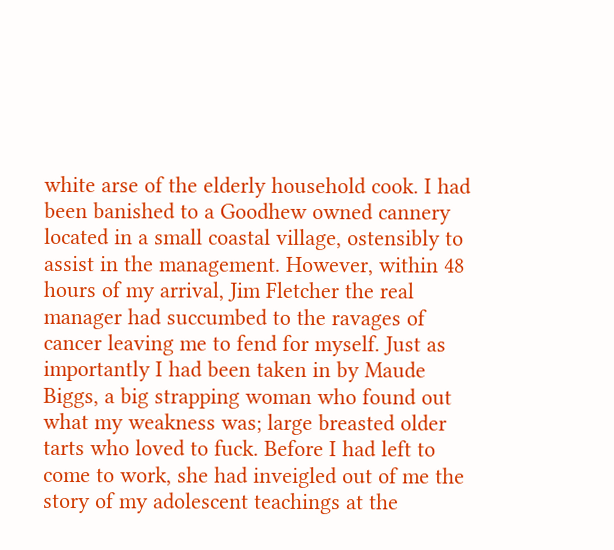white arse of the elderly household cook. I had been banished to a Goodhew owned cannery located in a small coastal village, ostensibly to assist in the management. However, within 48 hours of my arrival, Jim Fletcher the real manager had succumbed to the ravages of cancer leaving me to fend for myself. Just as importantly I had been taken in by Maude Biggs, a big strapping woman who found out what my weakness was; large breasted older tarts who loved to fuck. Before I had left to come to work, she had inveigled out of me the story of my adolescent teachings at the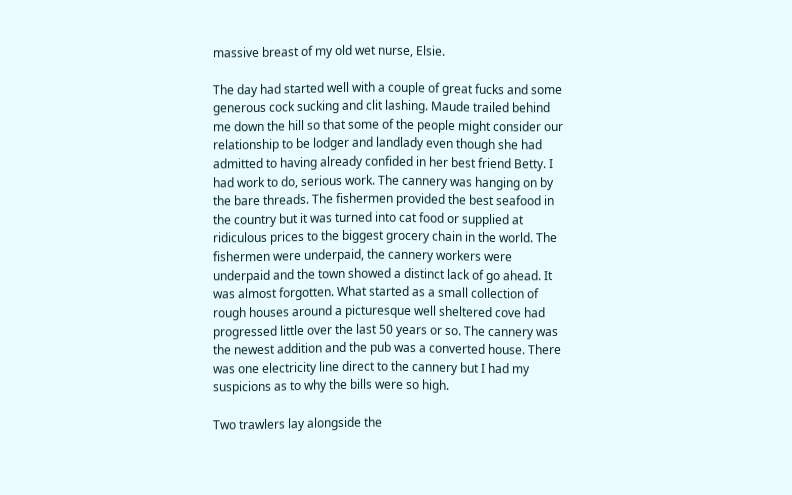massive breast of my old wet nurse, Elsie.

The day had started well with a couple of great fucks and some generous cock sucking and clit lashing. Maude trailed behind me down the hill so that some of the people might consider our relationship to be lodger and landlady even though she had admitted to having already confided in her best friend Betty. I had work to do, serious work. The cannery was hanging on by the bare threads. The fishermen provided the best seafood in the country but it was turned into cat food or supplied at ridiculous prices to the biggest grocery chain in the world. The fishermen were underpaid, the cannery workers were underpaid and the town showed a distinct lack of go ahead. It was almost forgotten. What started as a small collection of rough houses around a picturesque well sheltered cove had progressed little over the last 50 years or so. The cannery was the newest addition and the pub was a converted house. There was one electricity line direct to the cannery but I had my suspicions as to why the bills were so high.

Two trawlers lay alongside the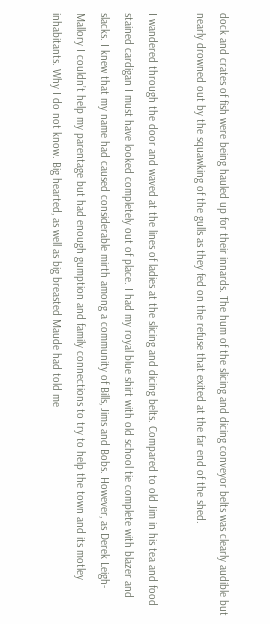dock and crates of fish were being hauled up for their innards. The hum of the slicing and dicing conveyor belts was clearly audible but nearly drowned out by the squawking of the gulls as they fed on the refuse that exited at the far end of the shed.

I wandered through the door and waved at the lines of ladies at the slicing and dicing belts. Compared to old Jim in his tea and food stained cardigan I must have looked completely out of place. I had my royal blue shirt with old school tie complete with blazer and slacks. I knew that my name had caused considerable mirth among a community of Bills, Jims and Bobs. However, as Derek Leigh-Mallory I couldn’t help my parentage but had enough gumption and family connections to try to help the town and its motley inhabitants. Why I do not know. Big hearted, as well as big breasted Maude had told me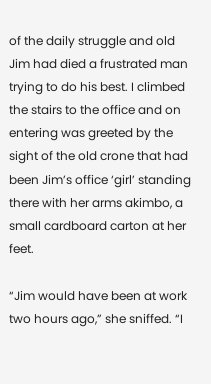of the daily struggle and old Jim had died a frustrated man trying to do his best. I climbed the stairs to the office and on entering was greeted by the sight of the old crone that had been Jim’s office ‘girl’ standing there with her arms akimbo, a small cardboard carton at her feet.

“Jim would have been at work two hours ago,” she sniffed. “I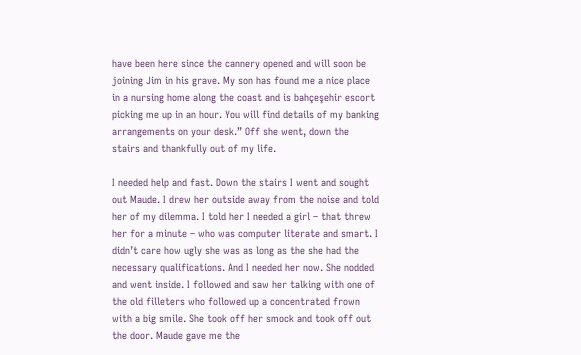have been here since the cannery opened and will soon be joining Jim in his grave. My son has found me a nice place in a nursing home along the coast and is bahçeşehir escort picking me up in an hour. You will find details of my banking arrangements on your desk.” Off she went, down the stairs and thankfully out of my life.

I needed help and fast. Down the stairs I went and sought out Maude. I drew her outside away from the noise and told her of my dilemma. I told her I needed a girl – that threw her for a minute – who was computer literate and smart. I didn’t care how ugly she was as long as the she had the necessary qualifications. And I needed her now. She nodded and went inside. I followed and saw her talking with one of the old filleters who followed up a concentrated frown with a big smile. She took off her smock and took off out the door. Maude gave me the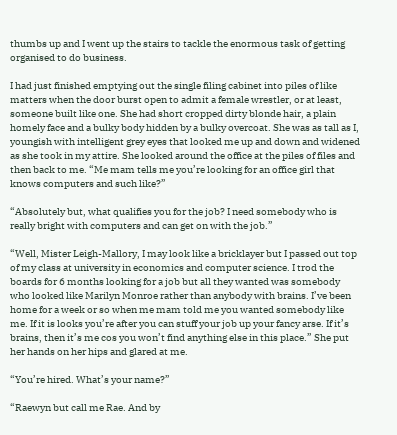thumbs up and I went up the stairs to tackle the enormous task of getting organised to do business.

I had just finished emptying out the single filing cabinet into piles of like matters when the door burst open to admit a female wrestler, or at least, someone built like one. She had short cropped dirty blonde hair, a plain homely face and a bulky body hidden by a bulky overcoat. She was as tall as I, youngish with intelligent grey eyes that looked me up and down and widened as she took in my attire. She looked around the office at the piles of files and then back to me. “Me mam tells me you’re looking for an office girl that knows computers and such like?”

“Absolutely but, what qualifies you for the job? I need somebody who is really bright with computers and can get on with the job.”

“Well, Mister Leigh-Mallory, I may look like a bricklayer but I passed out top of my class at university in economics and computer science. I trod the boards for 6 months looking for a job but all they wanted was somebody who looked like Marilyn Monroe rather than anybody with brains. I’ve been home for a week or so when me mam told me you wanted somebody like me. If it is looks you’re after you can stuff your job up your fancy arse. If it’s brains, then it’s me cos you won’t find anything else in this place.” She put her hands on her hips and glared at me.

“You’re hired. What’s your name?”

“Raewyn but call me Rae. And by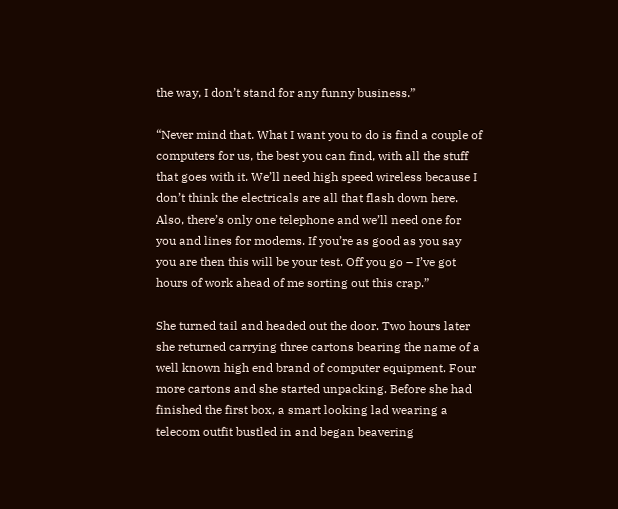the way, I don’t stand for any funny business.”

“Never mind that. What I want you to do is find a couple of computers for us, the best you can find, with all the stuff that goes with it. We’ll need high speed wireless because I don’t think the electricals are all that flash down here. Also, there’s only one telephone and we’ll need one for you and lines for modems. If you’re as good as you say you are then this will be your test. Off you go – I’ve got hours of work ahead of me sorting out this crap.”

She turned tail and headed out the door. Two hours later she returned carrying three cartons bearing the name of a well known high end brand of computer equipment. Four more cartons and she started unpacking. Before she had finished the first box, a smart looking lad wearing a telecom outfit bustled in and began beavering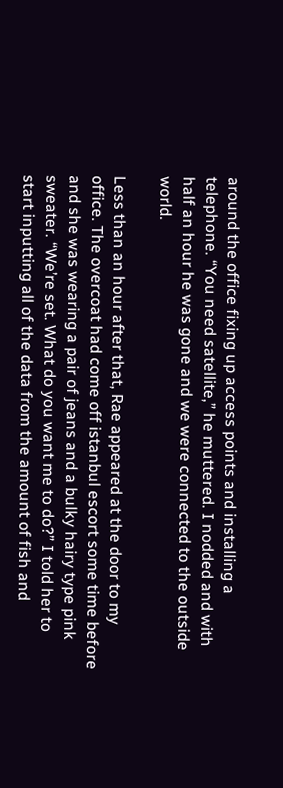around the office fixing up access points and installing a telephone. “You need satellite,” he muttered. I nodded and with half an hour he was gone and we were connected to the outside world.

Less than an hour after that, Rae appeared at the door to my office. The overcoat had come off istanbul escort some time before and she was wearing a pair of jeans and a bulky hairy type pink sweater. “We’re set. What do you want me to do?” I told her to start inputting all of the data from the amount of fish and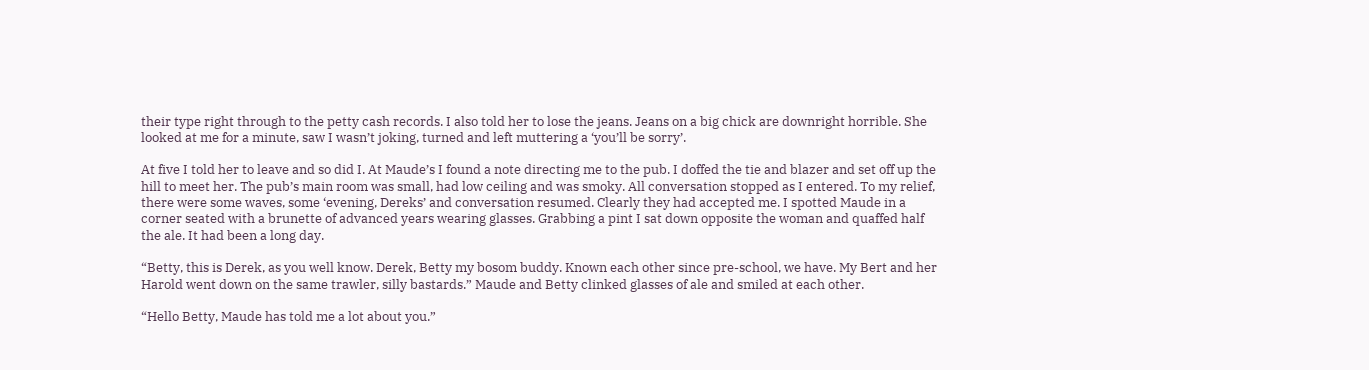their type right through to the petty cash records. I also told her to lose the jeans. Jeans on a big chick are downright horrible. She looked at me for a minute, saw I wasn’t joking, turned and left muttering a ‘you’ll be sorry’.

At five I told her to leave and so did I. At Maude’s I found a note directing me to the pub. I doffed the tie and blazer and set off up the hill to meet her. The pub’s main room was small, had low ceiling and was smoky. All conversation stopped as I entered. To my relief, there were some waves, some ‘evening, Dereks’ and conversation resumed. Clearly they had accepted me. I spotted Maude in a corner seated with a brunette of advanced years wearing glasses. Grabbing a pint I sat down opposite the woman and quaffed half the ale. It had been a long day.

“Betty, this is Derek, as you well know. Derek, Betty my bosom buddy. Known each other since pre-school, we have. My Bert and her Harold went down on the same trawler, silly bastards.” Maude and Betty clinked glasses of ale and smiled at each other.

“Hello Betty, Maude has told me a lot about you.”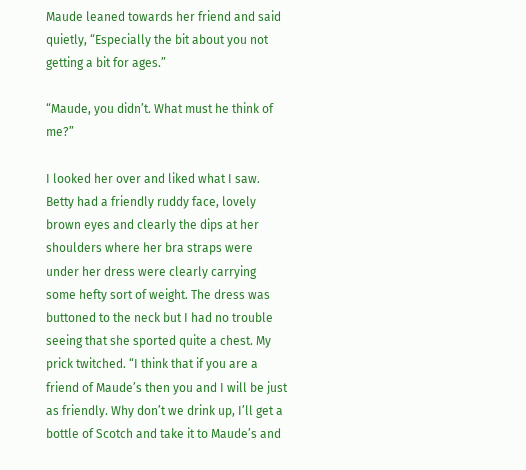Maude leaned towards her friend and said quietly, “Especially the bit about you not getting a bit for ages.”

“Maude, you didn’t. What must he think of me?”

I looked her over and liked what I saw. Betty had a friendly ruddy face, lovely brown eyes and clearly the dips at her shoulders where her bra straps were under her dress were clearly carrying some hefty sort of weight. The dress was buttoned to the neck but I had no trouble seeing that she sported quite a chest. My prick twitched. “I think that if you are a friend of Maude’s then you and I will be just as friendly. Why don’t we drink up, I’ll get a bottle of Scotch and take it to Maude’s and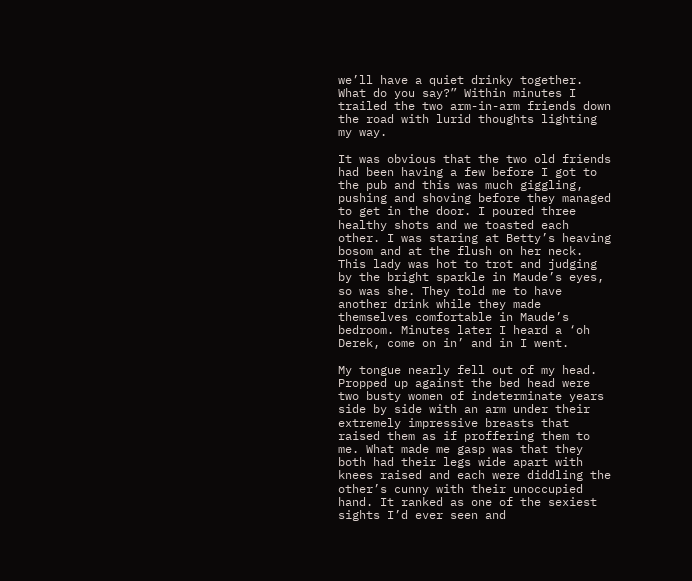we’ll have a quiet drinky together. What do you say?” Within minutes I trailed the two arm-in-arm friends down the road with lurid thoughts lighting my way.

It was obvious that the two old friends had been having a few before I got to the pub and this was much giggling, pushing and shoving before they managed to get in the door. I poured three healthy shots and we toasted each other. I was staring at Betty’s heaving bosom and at the flush on her neck. This lady was hot to trot and judging by the bright sparkle in Maude’s eyes, so was she. They told me to have another drink while they made themselves comfortable in Maude’s bedroom. Minutes later I heard a ‘oh Derek, come on in’ and in I went.

My tongue nearly fell out of my head. Propped up against the bed head were two busty women of indeterminate years side by side with an arm under their extremely impressive breasts that raised them as if proffering them to me. What made me gasp was that they both had their legs wide apart with knees raised and each were diddling the other’s cunny with their unoccupied hand. It ranked as one of the sexiest sights I’d ever seen and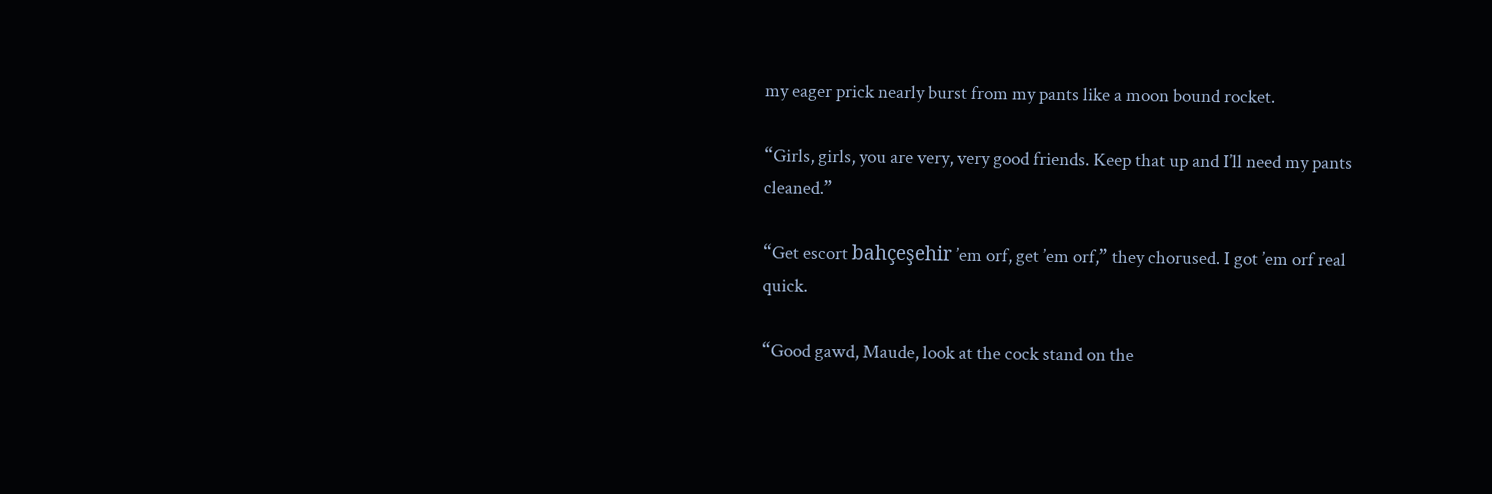my eager prick nearly burst from my pants like a moon bound rocket.

“Girls, girls, you are very, very good friends. Keep that up and I’ll need my pants cleaned.”

“Get escort bahçeşehir ’em orf, get ’em orf,” they chorused. I got ’em orf real quick.

“Good gawd, Maude, look at the cock stand on the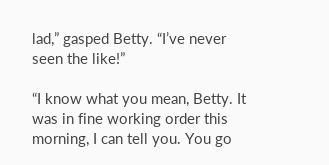lad,” gasped Betty. “I’ve never seen the like!”

“I know what you mean, Betty. It was in fine working order this morning, I can tell you. You go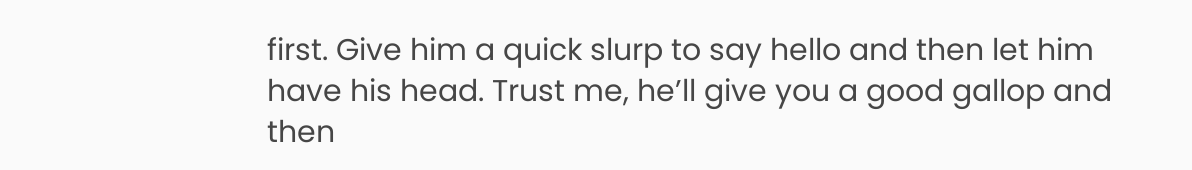first. Give him a quick slurp to say hello and then let him have his head. Trust me, he’ll give you a good gallop and then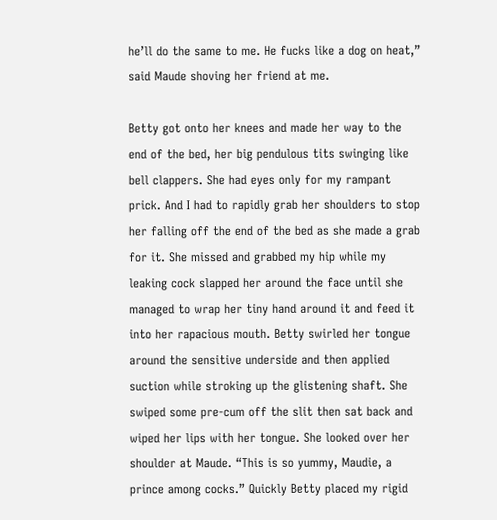he’ll do the same to me. He fucks like a dog on heat,” said Maude shoving her friend at me.

Betty got onto her knees and made her way to the end of the bed, her big pendulous tits swinging like bell clappers. She had eyes only for my rampant prick. And I had to rapidly grab her shoulders to stop her falling off the end of the bed as she made a grab for it. She missed and grabbed my hip while my leaking cock slapped her around the face until she managed to wrap her tiny hand around it and feed it into her rapacious mouth. Betty swirled her tongue around the sensitive underside and then applied suction while stroking up the glistening shaft. She swiped some pre-cum off the slit then sat back and wiped her lips with her tongue. She looked over her shoulder at Maude. “This is so yummy, Maudie, a prince among cocks.” Quickly Betty placed my rigid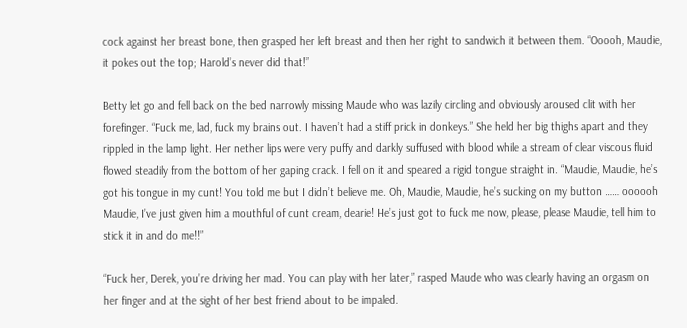cock against her breast bone, then grasped her left breast and then her right to sandwich it between them. “Ooooh, Maudie, it pokes out the top; Harold’s never did that!”

Betty let go and fell back on the bed narrowly missing Maude who was lazily circling and obviously aroused clit with her forefinger. “Fuck me, lad, fuck my brains out. I haven’t had a stiff prick in donkeys.” She held her big thighs apart and they rippled in the lamp light. Her nether lips were very puffy and darkly suffused with blood while a stream of clear viscous fluid flowed steadily from the bottom of her gaping crack. I fell on it and speared a rigid tongue straight in. “Maudie, Maudie, he’s got his tongue in my cunt! You told me but I didn’t believe me. Oh, Maudie, Maudie, he’s sucking on my button …… oooooh Maudie, I’ve just given him a mouthful of cunt cream, dearie! He’s just got to fuck me now, please, please Maudie, tell him to stick it in and do me!!”

“Fuck her, Derek, you’re driving her mad. You can play with her later,” rasped Maude who was clearly having an orgasm on her finger and at the sight of her best friend about to be impaled.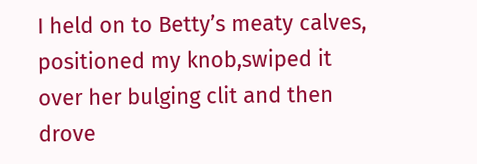I held on to Betty’s meaty calves, positioned my knob,swiped it over her bulging clit and then drove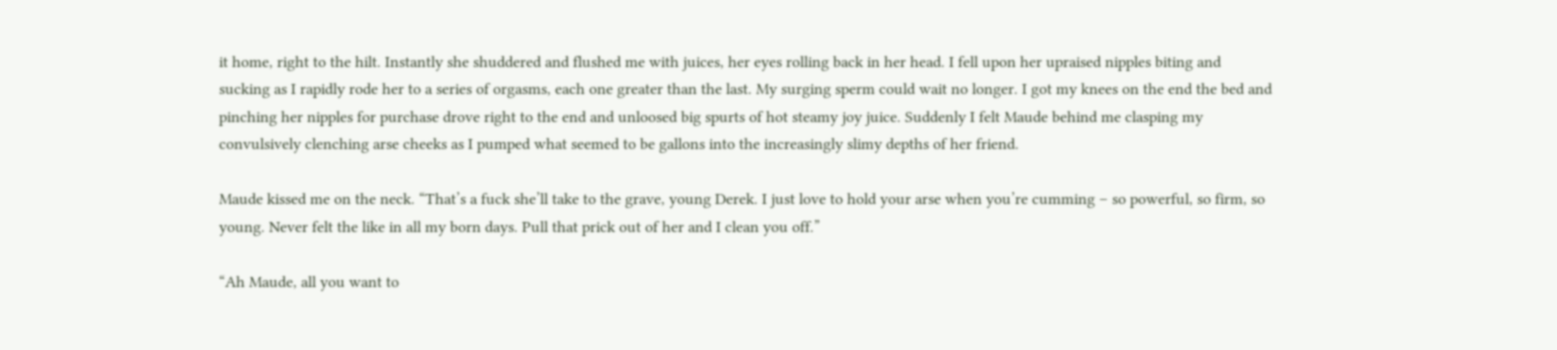it home, right to the hilt. Instantly she shuddered and flushed me with juices, her eyes rolling back in her head. I fell upon her upraised nipples biting and sucking as I rapidly rode her to a series of orgasms, each one greater than the last. My surging sperm could wait no longer. I got my knees on the end the bed and pinching her nipples for purchase drove right to the end and unloosed big spurts of hot steamy joy juice. Suddenly I felt Maude behind me clasping my convulsively clenching arse cheeks as I pumped what seemed to be gallons into the increasingly slimy depths of her friend.

Maude kissed me on the neck. “That’s a fuck she’ll take to the grave, young Derek. I just love to hold your arse when you’re cumming – so powerful, so firm, so young. Never felt the like in all my born days. Pull that prick out of her and I clean you off.”

“Ah Maude, all you want to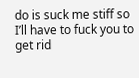do is suck me stiff so I’ll have to fuck you to get rid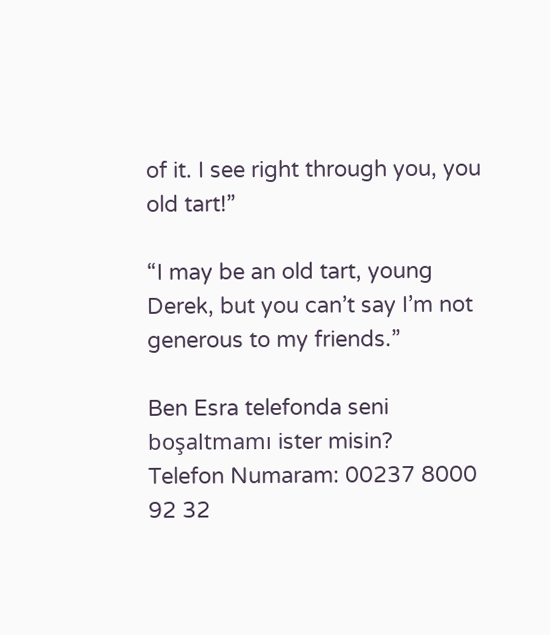of it. I see right through you, you old tart!”

“I may be an old tart, young Derek, but you can’t say I’m not generous to my friends.”

Ben Esra telefonda seni boşaltmamı ister misin?
Telefon Numaram: 00237 8000 92 32